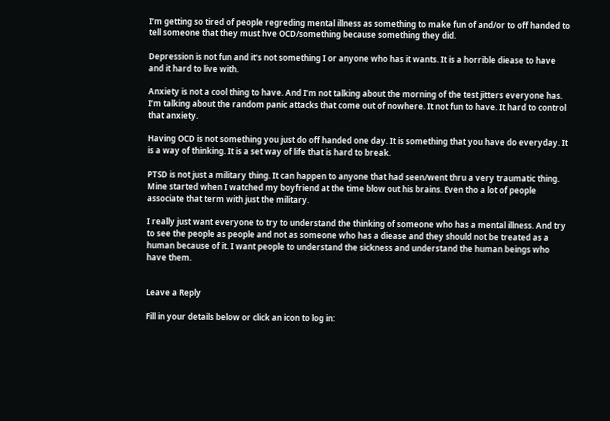I’m getting so tired of people regreding mental illness as something to make fun of and/or to off handed to tell someone that they must hve OCD/something because something they did.

Depression is not fun and it’s not something I or anyone who has it wants. It is a horrible diease to have and it hard to live with.

Anxiety is not a cool thing to have. And I’m not talking about the morning of the test jitters everyone has. I’m talking about the random panic attacks that come out of nowhere. It not fun to have. It hard to control that anxiety.

Having OCD is not something you just do off handed one day. It is something that you have do everyday. It is a way of thinking. It is a set way of life that is hard to break.

PTSD is not just a military thing. It can happen to anyone that had seen/went thru a very traumatic thing. Mine started when I watched my boyfriend at the time blow out his brains. Even tho a lot of people associate that term with just the military.

I really just want everyone to try to understand the thinking of someone who has a mental illness. And try to see the people as people and not as someone who has a diease and they should not be treated as a human because of it. I want people to understand the sickness and understand the human beings who have them.


Leave a Reply

Fill in your details below or click an icon to log in: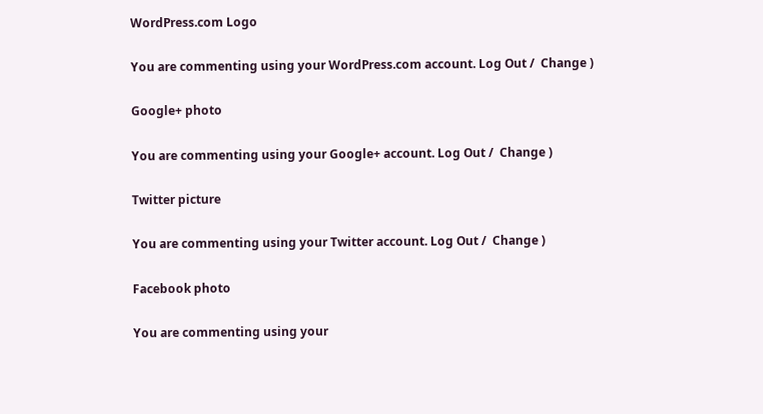WordPress.com Logo

You are commenting using your WordPress.com account. Log Out /  Change )

Google+ photo

You are commenting using your Google+ account. Log Out /  Change )

Twitter picture

You are commenting using your Twitter account. Log Out /  Change )

Facebook photo

You are commenting using your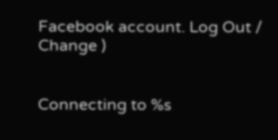Facebook account. Log Out /  Change )


Connecting to %s